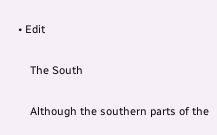• Edit

    The South

    Although the southern parts of the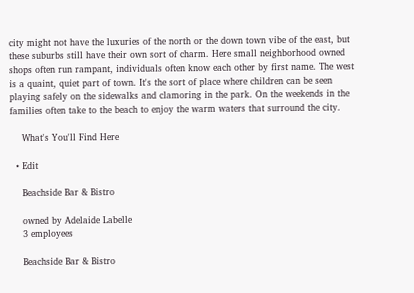city might not have the luxuries of the north or the down town vibe of the east, but these suburbs still have their own sort of charm. Here small neighborhood owned shops often run rampant, individuals often know each other by first name. The west is a quaint, quiet part of town. It's the sort of place where children can be seen playing safely on the sidewalks and clamoring in the park. On the weekends in the families often take to the beach to enjoy the warm waters that surround the city.

    What's You'll Find Here

  • Edit

    Beachside Bar & Bistro

    owned by Adelaide Labelle
    3 employees

    Beachside Bar & Bistro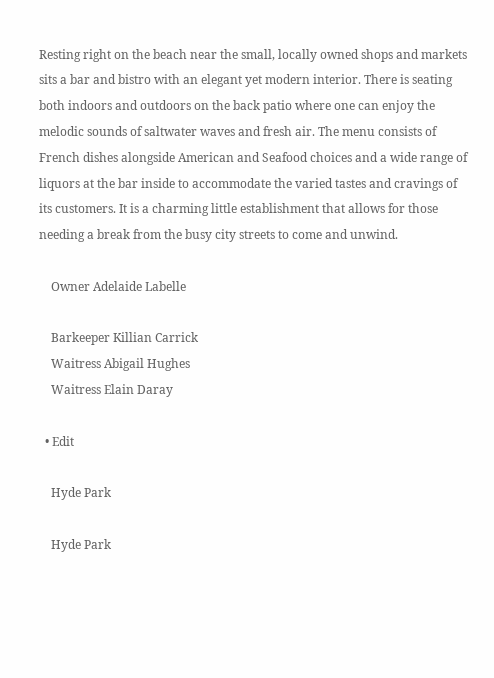Resting right on the beach near the small, locally owned shops and markets sits a bar and bistro with an elegant yet modern interior. There is seating both indoors and outdoors on the back patio where one can enjoy the melodic sounds of saltwater waves and fresh air. The menu consists of French dishes alongside American and Seafood choices and a wide range of liquors at the bar inside to accommodate the varied tastes and cravings of its customers. It is a charming little establishment that allows for those needing a break from the busy city streets to come and unwind.

    Owner Adelaide Labelle

    Barkeeper Killian Carrick
    Waitress Abigail Hughes
    Waitress Elain Daray

  • Edit

    Hyde Park

    Hyde Park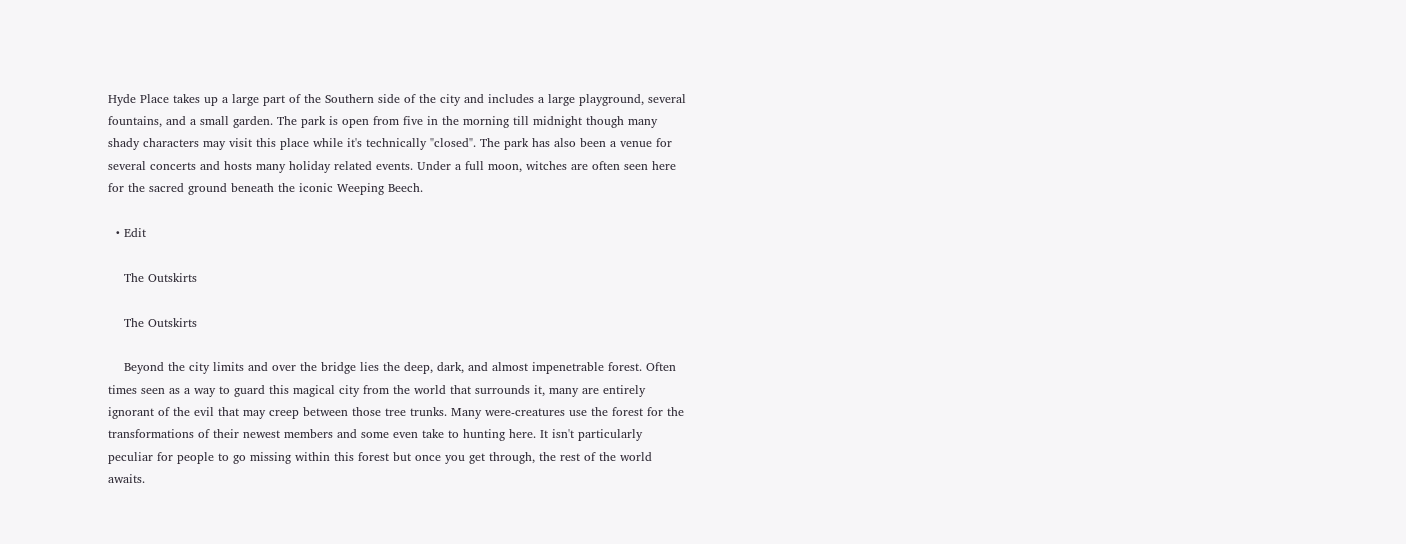Hyde Place takes up a large part of the Southern side of the city and includes a large playground, several fountains, and a small garden. The park is open from five in the morning till midnight though many shady characters may visit this place while it's technically "closed". The park has also been a venue for several concerts and hosts many holiday related events. Under a full moon, witches are often seen here for the sacred ground beneath the iconic Weeping Beech.

  • Edit

    The Outskirts

    The Outskirts

    Beyond the city limits and over the bridge lies the deep, dark, and almost impenetrable forest. Often times seen as a way to guard this magical city from the world that surrounds it, many are entirely ignorant of the evil that may creep between those tree trunks. Many were-creatures use the forest for the transformations of their newest members and some even take to hunting here. It isn't particularly peculiar for people to go missing within this forest but once you get through, the rest of the world awaits.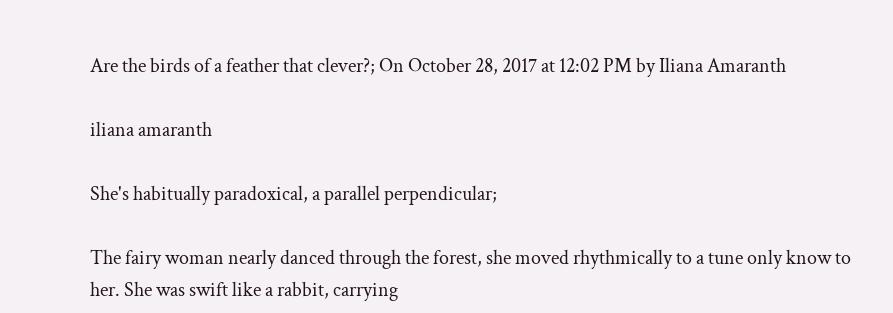Are the birds of a feather that clever?; On October 28, 2017 at 12:02 PM by Iliana Amaranth

iliana amaranth

She's habitually paradoxical, a parallel perpendicular;

The fairy woman nearly danced through the forest, she moved rhythmically to a tune only know to her. She was swift like a rabbit, carrying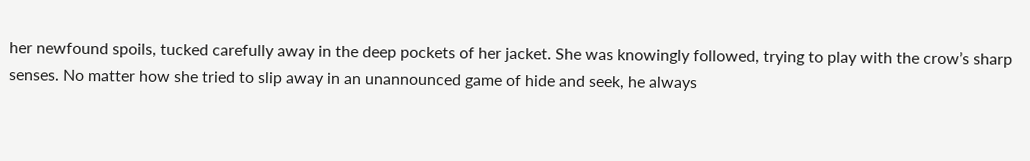her newfound spoils, tucked carefully away in the deep pockets of her jacket. She was knowingly followed, trying to play with the crow’s sharp senses. No matter how she tried to slip away in an unannounced game of hide and seek, he always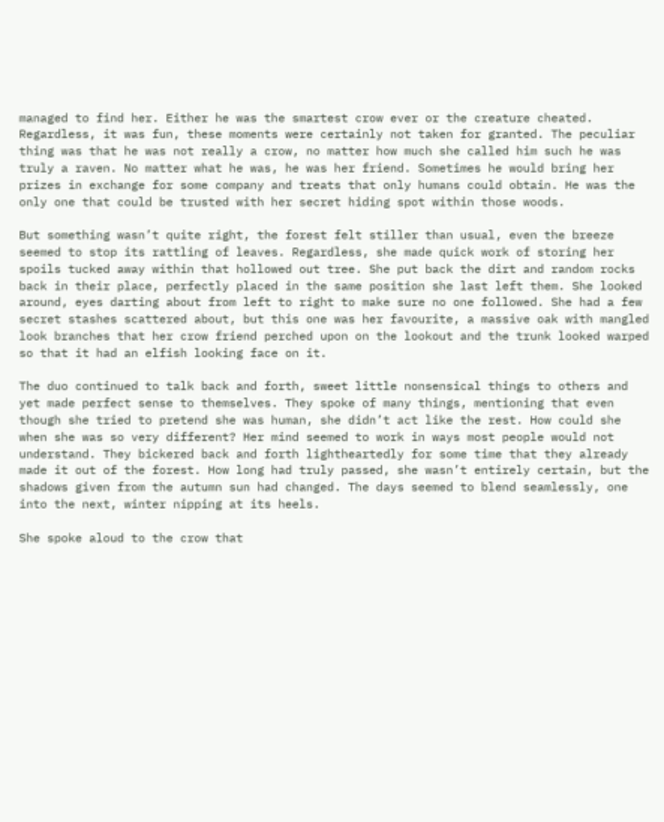managed to find her. Either he was the smartest crow ever or the creature cheated. Regardless, it was fun, these moments were certainly not taken for granted. The peculiar thing was that he was not really a crow, no matter how much she called him such he was truly a raven. No matter what he was, he was her friend. Sometimes he would bring her prizes in exchange for some company and treats that only humans could obtain. He was the only one that could be trusted with her secret hiding spot within those woods.

But something wasn’t quite right, the forest felt stiller than usual, even the breeze seemed to stop its rattling of leaves. Regardless, she made quick work of storing her spoils tucked away within that hollowed out tree. She put back the dirt and random rocks back in their place, perfectly placed in the same position she last left them. She looked around, eyes darting about from left to right to make sure no one followed. She had a few secret stashes scattered about, but this one was her favourite, a massive oak with mangled look branches that her crow friend perched upon on the lookout and the trunk looked warped so that it had an elfish looking face on it.

The duo continued to talk back and forth, sweet little nonsensical things to others and yet made perfect sense to themselves. They spoke of many things, mentioning that even though she tried to pretend she was human, she didn’t act like the rest. How could she when she was so very different? Her mind seemed to work in ways most people would not understand. They bickered back and forth lightheartedly for some time that they already made it out of the forest. How long had truly passed, she wasn’t entirely certain, but the shadows given from the autumn sun had changed. The days seemed to blend seamlessly, one into the next, winter nipping at its heels.

She spoke aloud to the crow that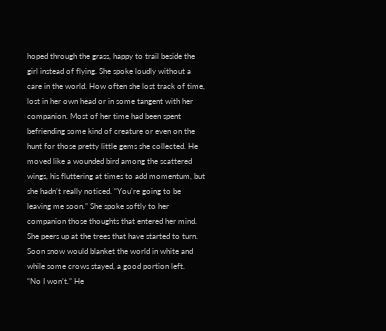hoped through the grass, happy to trail beside the girl instead of flying. She spoke loudly without a care in the world. How often she lost track of time, lost in her own head or in some tangent with her companion. Most of her time had been spent befriending some kind of creature or even on the hunt for those pretty little gems she collected. He moved like a wounded bird among the scattered wings, his fluttering at times to add momentum, but she hadn’t really noticed. “You’re going to be leaving me soon.” She spoke softly to her companion those thoughts that entered her mind. She peers up at the trees that have started to turn. Soon snow would blanket the world in white and while some crows stayed, a good portion left.
“No I won’t.” He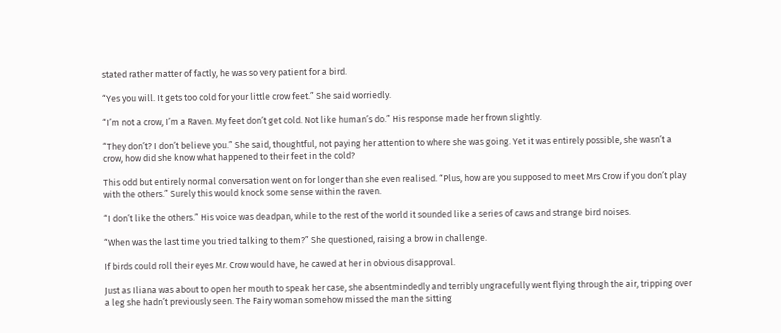stated rather matter of factly, he was so very patient for a bird.

“Yes you will. It gets too cold for your little crow feet.” She said worriedly.

“I’m not a crow, I’m a Raven. My feet don’t get cold. Not like human’s do.” His response made her frown slightly.

“They don’t? I don’t believe you.” She said, thoughtful, not paying her attention to where she was going. Yet it was entirely possible, she wasn’t a crow, how did she know what happened to their feet in the cold?

This odd but entirely normal conversation went on for longer than she even realised. “Plus, how are you supposed to meet Mrs Crow if you don’t play with the others.” Surely this would knock some sense within the raven.

“I don’t like the others.” His voice was deadpan, while to the rest of the world it sounded like a series of caws and strange bird noises.

“When was the last time you tried talking to them?” She questioned, raising a brow in challenge.

If birds could roll their eyes Mr. Crow would have, he cawed at her in obvious disapproval.

Just as Iliana was about to open her mouth to speak her case, she absentmindedly and terribly ungracefully went flying through the air, tripping over a leg she hadn’t previously seen. The Fairy woman somehow missed the man the sitting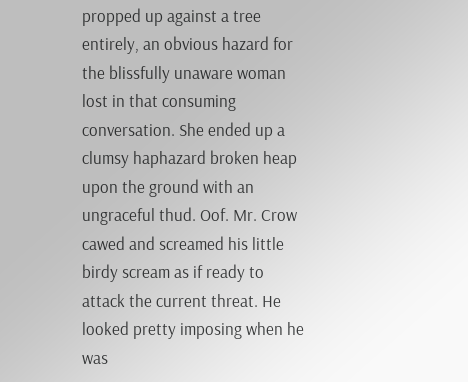propped up against a tree entirely, an obvious hazard for the blissfully unaware woman lost in that consuming conversation. She ended up a clumsy haphazard broken heap upon the ground with an ungraceful thud. Oof. Mr. Crow cawed and screamed his little birdy scream as if ready to attack the current threat. He looked pretty imposing when he was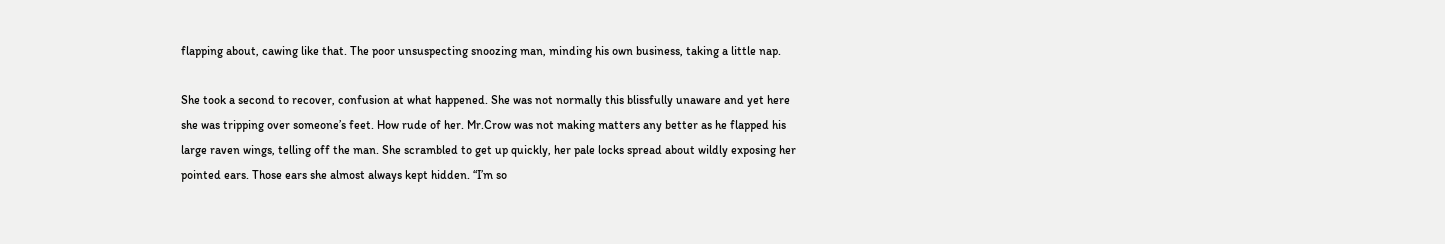flapping about, cawing like that. The poor unsuspecting snoozing man, minding his own business, taking a little nap.

She took a second to recover, confusion at what happened. She was not normally this blissfully unaware and yet here she was tripping over someone’s feet. How rude of her. Mr.Crow was not making matters any better as he flapped his large raven wings, telling off the man. She scrambled to get up quickly, her pale locks spread about wildly exposing her pointed ears. Those ears she almost always kept hidden. “I’m so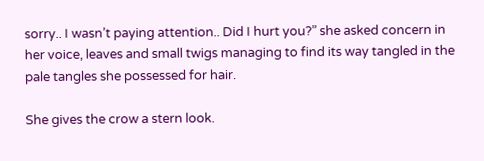sorry.. I wasn’t paying attention.. Did I hurt you?” she asked concern in her voice, leaves and small twigs managing to find its way tangled in the pale tangles she possessed for hair.

She gives the crow a stern look.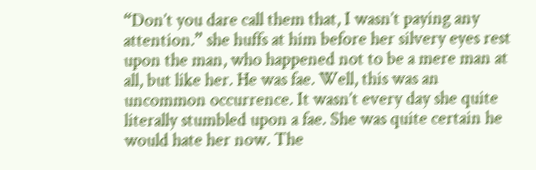“Don’t you dare call them that, I wasn’t paying any attention.” she huffs at him before her silvery eyes rest upon the man, who happened not to be a mere man at all, but like her. He was fae. Well, this was an uncommon occurrence. It wasn’t every day she quite literally stumbled upon a fae. She was quite certain he would hate her now. The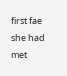first fae she had met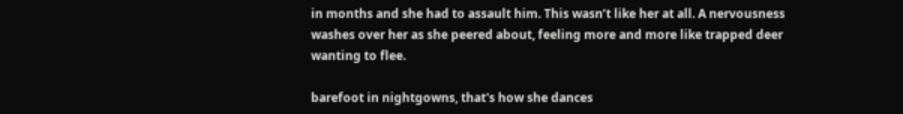in months and she had to assault him. This wasn’t like her at all. A nervousness washes over her as she peered about, feeling more and more like trapped deer wanting to flee.

barefoot in nightgowns, that's how she dances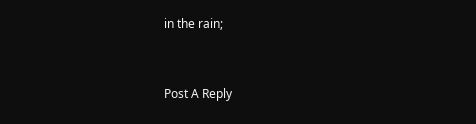in the rain;


Post A Reply